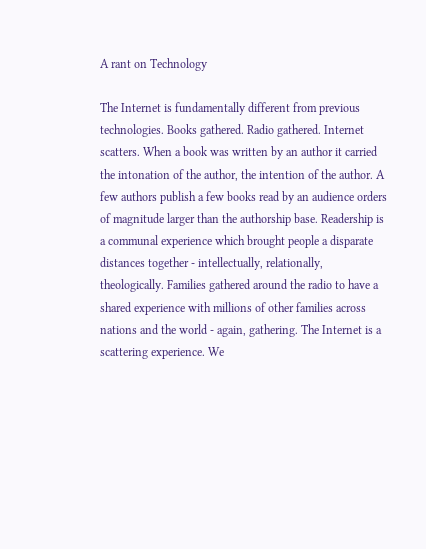A rant on Technology

The Internet is fundamentally different from previous technologies. Books gathered. Radio gathered. Internet scatters. When a book was written by an author it carried the intonation of the author, the intention of the author. A few authors publish a few books read by an audience orders of magnitude larger than the authorship base. Readership is a communal experience which brought people a disparate distances together - intellectually, relationally, theologically. Families gathered around the radio to have a shared experience with millions of other families across nations and the world - again, gathering. The Internet is a scattering experience. We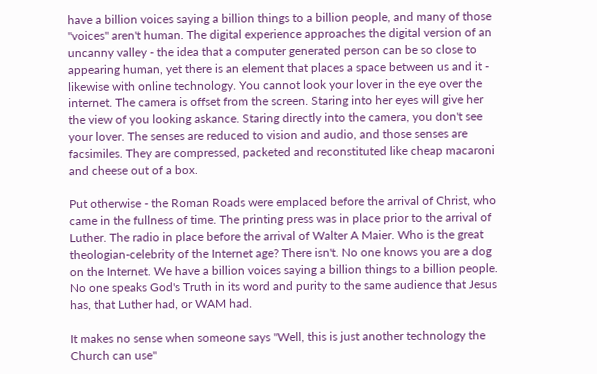have a billion voices saying a billion things to a billion people, and many of those "voices" aren't human. The digital experience approaches the digital version of an uncanny valley - the idea that a computer generated person can be so close to appearing human, yet there is an element that places a space between us and it - likewise with online technology. You cannot look your lover in the eye over the internet. The camera is offset from the screen. Staring into her eyes will give her the view of you looking askance. Staring directly into the camera, you don't see your lover. The senses are reduced to vision and audio, and those senses are facsimiles. They are compressed, packeted and reconstituted like cheap macaroni and cheese out of a box.

Put otherwise - the Roman Roads were emplaced before the arrival of Christ, who came in the fullness of time. The printing press was in place prior to the arrival of Luther. The radio in place before the arrival of Walter A Maier. Who is the great theologian-celebrity of the Internet age? There isn't. No one knows you are a dog on the Internet. We have a billion voices saying a billion things to a billion people. No one speaks God's Truth in its word and purity to the same audience that Jesus has, that Luther had, or WAM had.

It makes no sense when someone says "Well, this is just another technology the Church can use"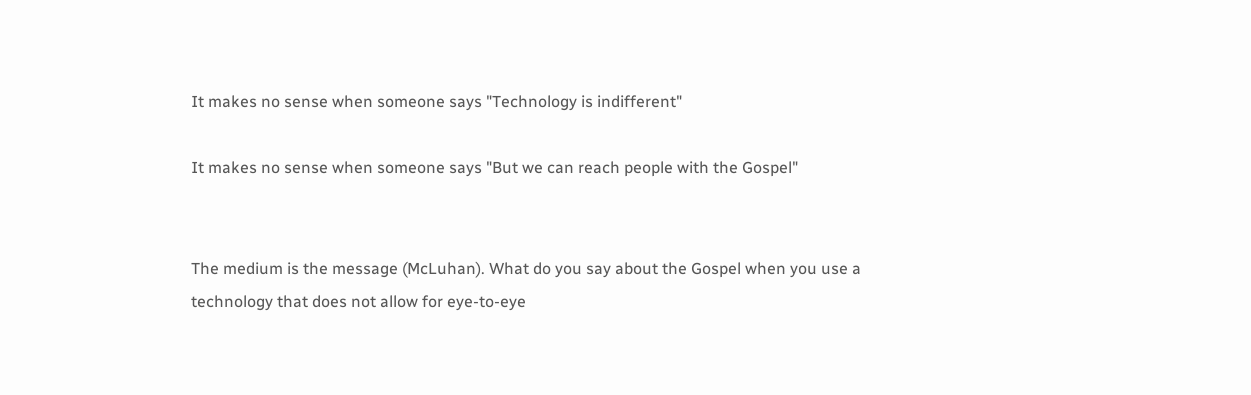It makes no sense when someone says "Technology is indifferent"

It makes no sense when someone says "But we can reach people with the Gospel"


The medium is the message (McLuhan). What do you say about the Gospel when you use a technology that does not allow for eye-to-eye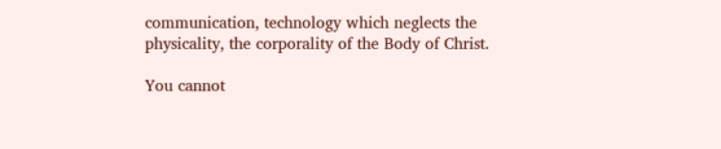communication, technology which neglects the physicality, the corporality of the Body of Christ.

You cannot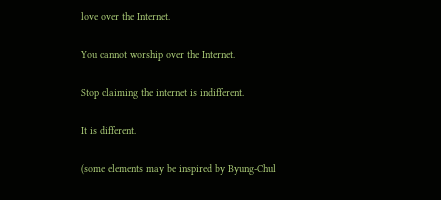love over the Internet.

You cannot worship over the Internet.

Stop claiming the internet is indifferent.

It is different.

(some elements may be inspired by Byung-Chul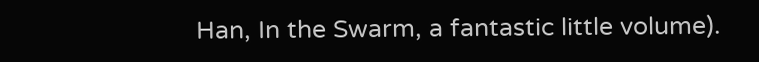Han, In the Swarm, a fantastic little volume).